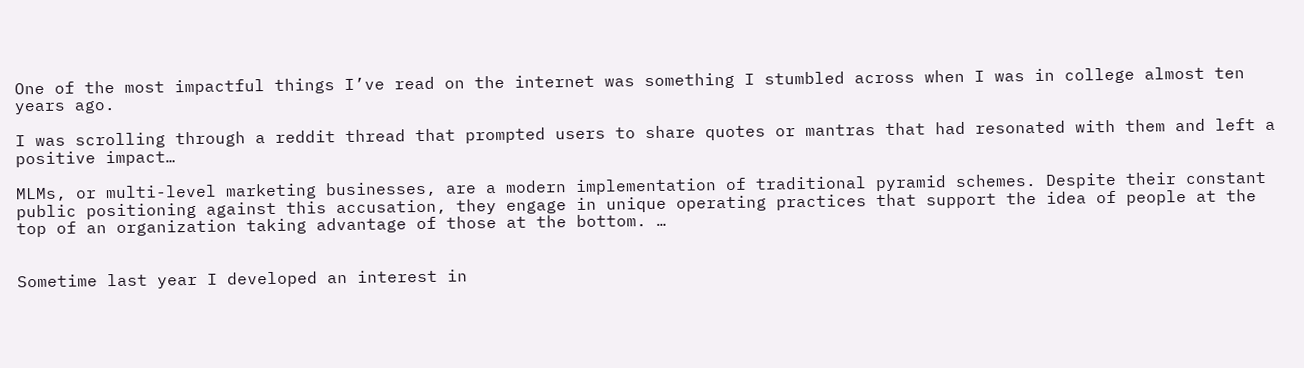One of the most impactful things I’ve read on the internet was something I stumbled across when I was in college almost ten years ago.

I was scrolling through a reddit thread that prompted users to share quotes or mantras that had resonated with them and left a positive impact…

MLMs, or multi-level marketing businesses, are a modern implementation of traditional pyramid schemes. Despite their constant public positioning against this accusation, they engage in unique operating practices that support the idea of people at the top of an organization taking advantage of those at the bottom. …


Sometime last year I developed an interest in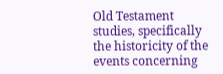Old Testament studies, specifically the historicity of the events concerning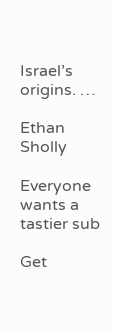Israel’s origins. …

Ethan Sholly

Everyone wants a tastier sub

Get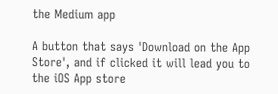the Medium app

A button that says 'Download on the App Store', and if clicked it will lead you to the iOS App store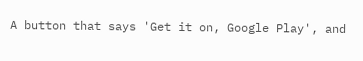A button that says 'Get it on, Google Play', and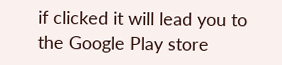if clicked it will lead you to the Google Play store